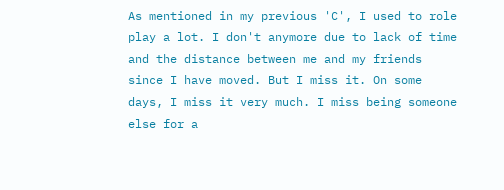As mentioned in my previous 'C', I used to role play a lot. I don't anymore due to lack of time and the distance between me and my friends since I have moved. But I miss it. On some days, I miss it very much. I miss being someone else for a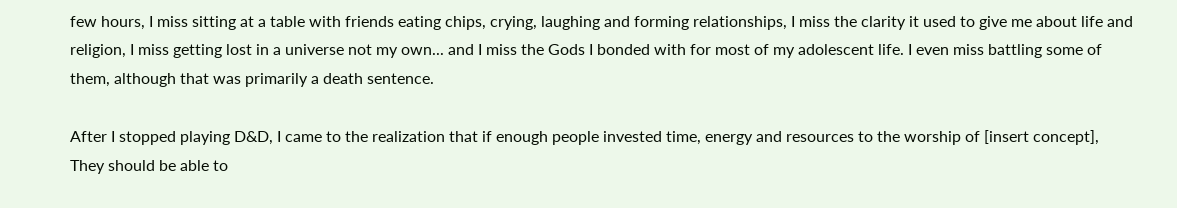few hours, I miss sitting at a table with friends eating chips, crying, laughing and forming relationships, I miss the clarity it used to give me about life and religion, I miss getting lost in a universe not my own... and I miss the Gods I bonded with for most of my adolescent life. I even miss battling some of them, although that was primarily a death sentence.

After I stopped playing D&D, I came to the realization that if enough people invested time, energy and resources to the worship of [insert concept], They should be able to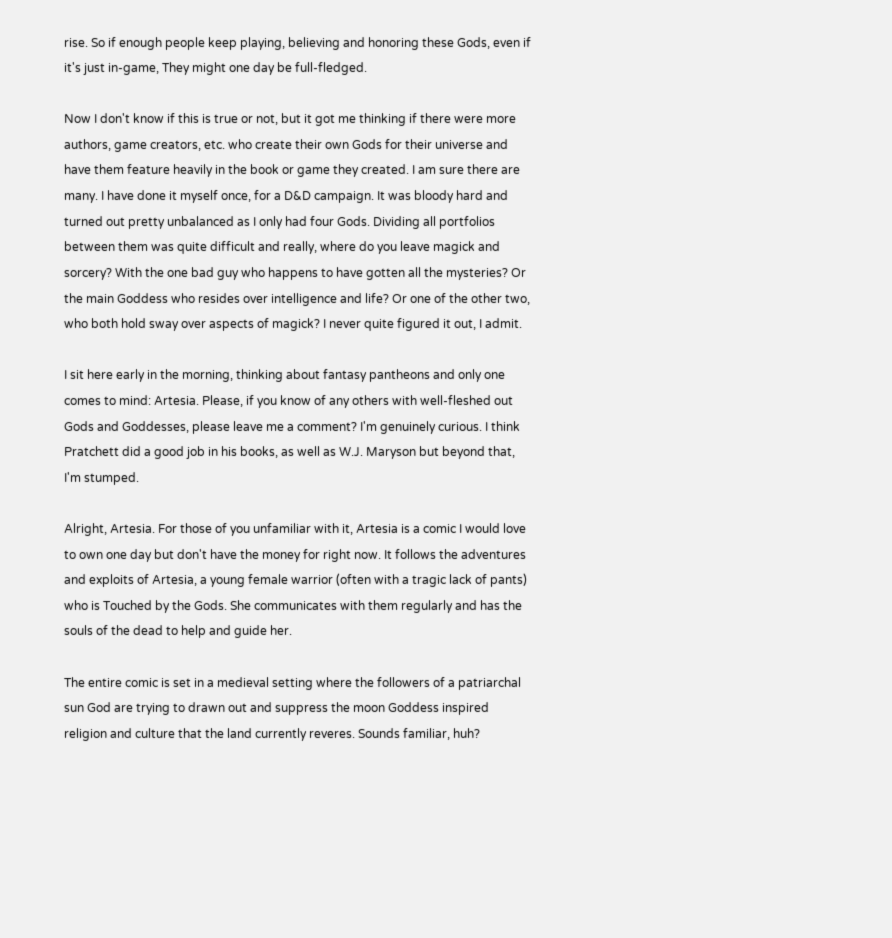rise. So if enough people keep playing, believing and honoring these Gods, even if it's just in-game, They might one day be full-fledged.

Now I don't know if this is true or not, but it got me thinking if there were more authors, game creators, etc. who create their own Gods for their universe and have them feature heavily in the book or game they created. I am sure there are many. I have done it myself once, for a D&D campaign. It was bloody hard and turned out pretty unbalanced as I only had four Gods. Dividing all portfolios between them was quite difficult and really, where do you leave magick and sorcery? With the one bad guy who happens to have gotten all the mysteries? Or the main Goddess who resides over intelligence and life? Or one of the other two, who both hold sway over aspects of magick? I never quite figured it out, I admit.

I sit here early in the morning, thinking about fantasy pantheons and only one comes to mind: Artesia. Please, if you know of any others with well-fleshed out Gods and Goddesses, please leave me a comment? I'm genuinely curious. I think Pratchett did a good job in his books, as well as W.J. Maryson but beyond that, I'm stumped.

Alright, Artesia. For those of you unfamiliar with it, Artesia is a comic I would love to own one day but don't have the money for right now. It follows the adventures and exploits of Artesia, a young female warrior (often with a tragic lack of pants) who is Touched by the Gods. She communicates with them regularly and has the souls of the dead to help and guide her.

The entire comic is set in a medieval setting where the followers of a patriarchal sun God are trying to drawn out and suppress the moon Goddess inspired religion and culture that the land currently reveres. Sounds familiar, huh?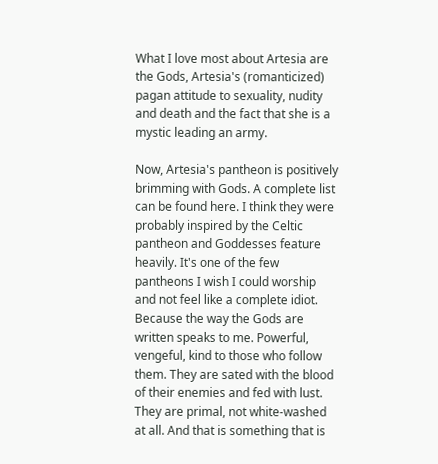What I love most about Artesia are the Gods, Artesia's (romanticized) pagan attitude to sexuality, nudity and death and the fact that she is a mystic leading an army.

Now, Artesia's pantheon is positively brimming with Gods. A complete list can be found here. I think they were probably inspired by the Celtic pantheon and Goddesses feature heavily. It's one of the few pantheons I wish I could worship and not feel like a complete idiot. Because the way the Gods are written speaks to me. Powerful, vengeful, kind to those who follow them. They are sated with the blood of their enemies and fed with lust. They are primal, not white-washed at all. And that is something that is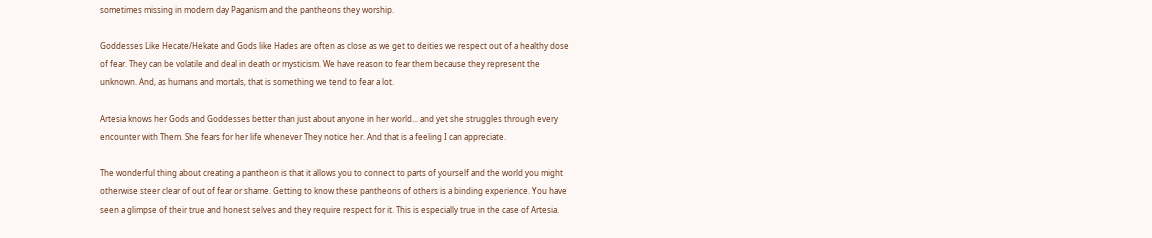sometimes missing in modern day Paganism and the pantheons they worship.

Goddesses Like Hecate/Hekate and Gods like Hades are often as close as we get to deities we respect out of a healthy dose of fear. They can be volatile and deal in death or mysticism. We have reason to fear them because they represent the unknown. And, as humans and mortals, that is something we tend to fear a lot.

Artesia knows her Gods and Goddesses better than just about anyone in her world... and yet she struggles through every encounter with Them. She fears for her life whenever They notice her. And that is a feeling I can appreciate.

The wonderful thing about creating a pantheon is that it allows you to connect to parts of yourself and the world you might otherwise steer clear of out of fear or shame. Getting to know these pantheons of others is a binding experience. You have seen a glimpse of their true and honest selves and they require respect for it. This is especially true in the case of Artesia.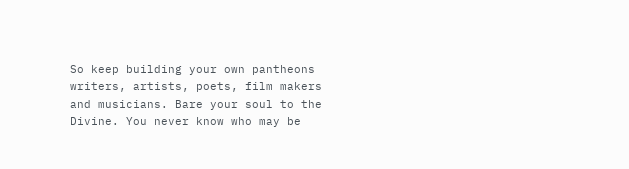So keep building your own pantheons writers, artists, poets, film makers and musicians. Bare your soul to the Divine. You never know who may be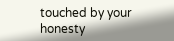touched by your honesty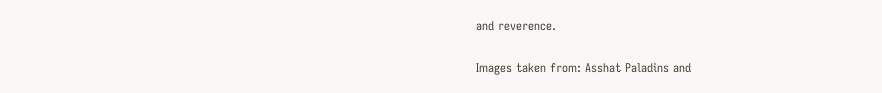and reverence.

Images taken from: Asshat Paladins and